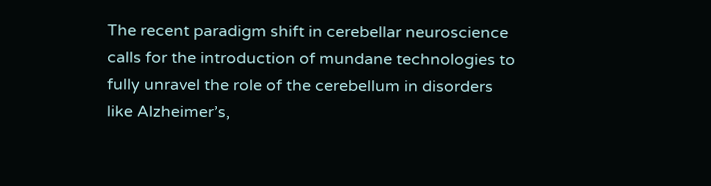The recent paradigm shift in cerebellar neuroscience calls for the introduction of mundane technologies to fully unravel the role of the cerebellum in disorders like Alzheimer’s,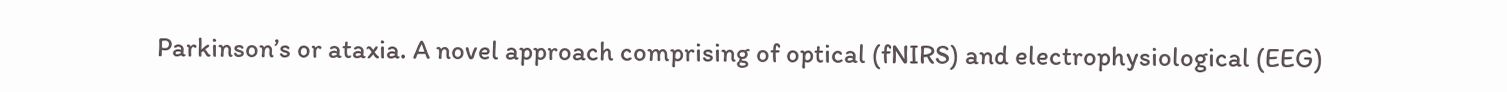Parkinson’s or ataxia. A novel approach comprising of optical (fNIRS) and electrophysiological (EEG)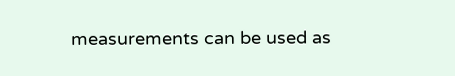measurements can be used as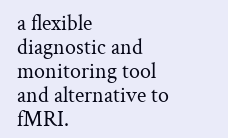a flexible diagnostic and monitoring tool and alternative to fMRI.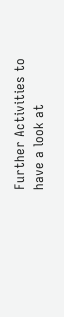Further Activities to have a look at